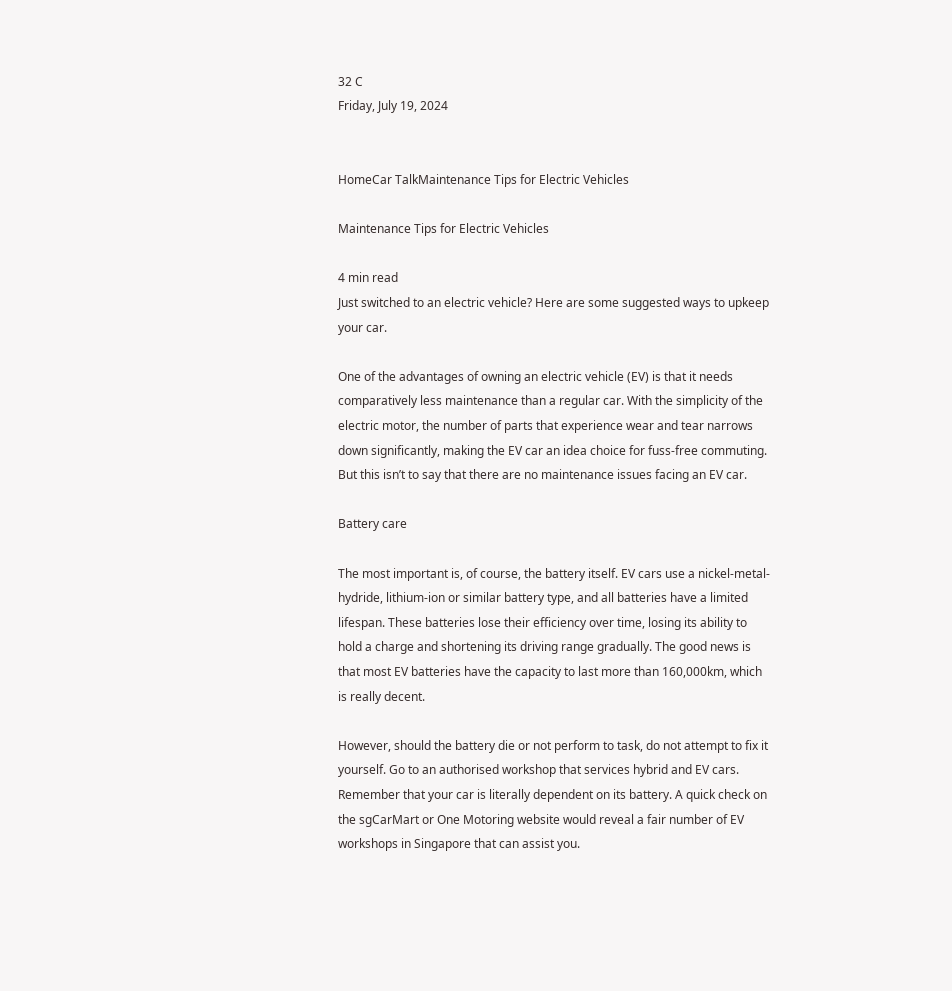32 C
Friday, July 19, 2024


HomeCar TalkMaintenance Tips for Electric Vehicles

Maintenance Tips for Electric Vehicles

4 min read
Just switched to an electric vehicle? Here are some suggested ways to upkeep your car.

One of the advantages of owning an electric vehicle (EV) is that it needs comparatively less maintenance than a regular car. With the simplicity of the electric motor, the number of parts that experience wear and tear narrows down significantly, making the EV car an idea choice for fuss-free commuting. But this isn’t to say that there are no maintenance issues facing an EV car.

Battery care

The most important is, of course, the battery itself. EV cars use a nickel-metal-hydride, lithium-ion or similar battery type, and all batteries have a limited lifespan. These batteries lose their efficiency over time, losing its ability to hold a charge and shortening its driving range gradually. The good news is that most EV batteries have the capacity to last more than 160,000km, which is really decent.

However, should the battery die or not perform to task, do not attempt to fix it yourself. Go to an authorised workshop that services hybrid and EV cars. Remember that your car is literally dependent on its battery. A quick check on the sgCarMart or One Motoring website would reveal a fair number of EV workshops in Singapore that can assist you.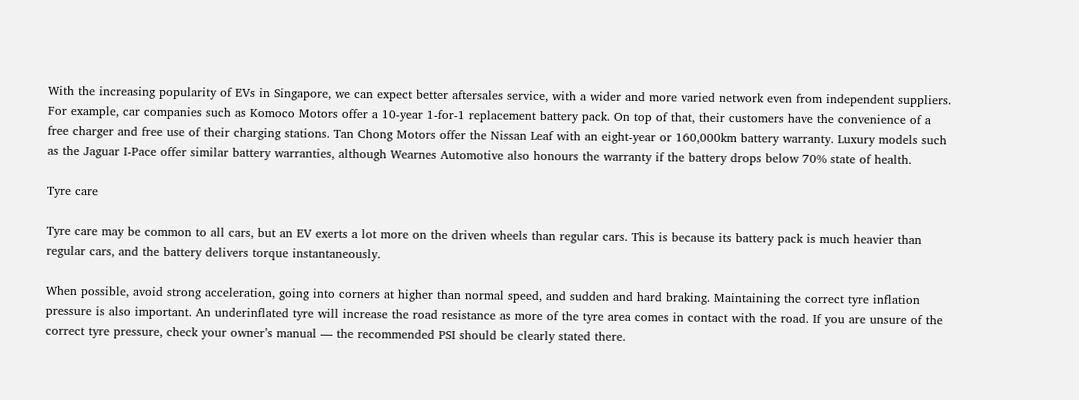With the increasing popularity of EVs in Singapore, we can expect better aftersales service, with a wider and more varied network even from independent suppliers. For example, car companies such as Komoco Motors offer a 10-year 1-for-1 replacement battery pack. On top of that, their customers have the convenience of a free charger and free use of their charging stations. Tan Chong Motors offer the Nissan Leaf with an eight-year or 160,000km battery warranty. Luxury models such as the Jaguar I-Pace offer similar battery warranties, although Wearnes Automotive also honours the warranty if the battery drops below 70% state of health.

Tyre care

Tyre care may be common to all cars, but an EV exerts a lot more on the driven wheels than regular cars. This is because its battery pack is much heavier than regular cars, and the battery delivers torque instantaneously.

When possible, avoid strong acceleration, going into corners at higher than normal speed, and sudden and hard braking. Maintaining the correct tyre inflation pressure is also important. An underinflated tyre will increase the road resistance as more of the tyre area comes in contact with the road. If you are unsure of the correct tyre pressure, check your owner’s manual — the recommended PSI should be clearly stated there.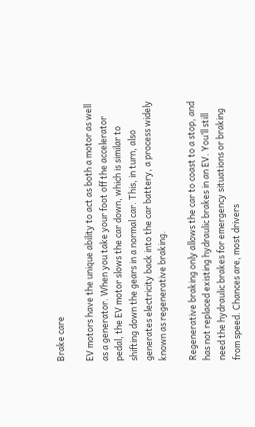Brake care

EV motors have the unique ability to act as both a motor as well as a generator. When you take your foot off the accelerator pedal, the EV motor slows the car down, which is similar to shifting down the gears in a normal car. This, in turn, also generates electricity back into the car battery, a process widely known as regenerative braking.

Regenerative braking only allows the car to coast to a stop, and has not replaced existing hydraulic brakes in an EV. You’ll still need the hydraulic brakes for emergency situations or braking from speed. Chances are, most drivers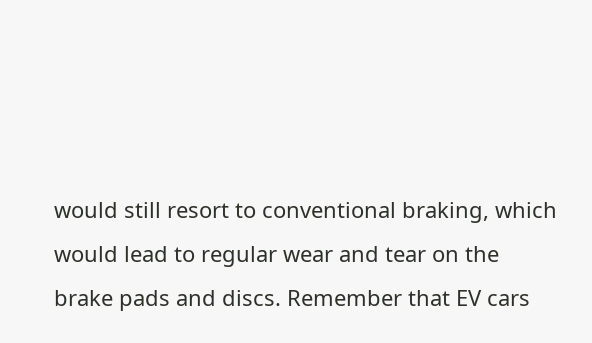would still resort to conventional braking, which would lead to regular wear and tear on the brake pads and discs. Remember that EV cars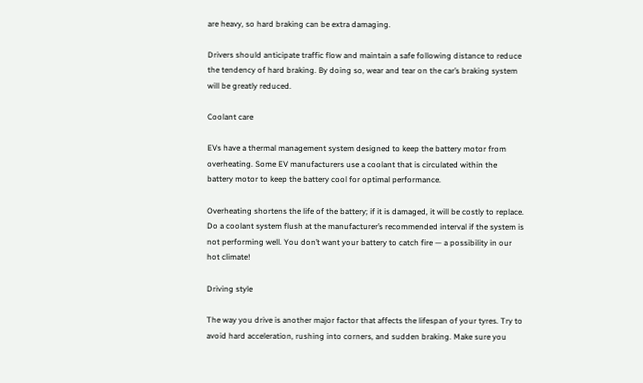are heavy, so hard braking can be extra damaging.

Drivers should anticipate traffic flow and maintain a safe following distance to reduce the tendency of hard braking. By doing so, wear and tear on the car’s braking system will be greatly reduced.

Coolant care

EVs have a thermal management system designed to keep the battery motor from overheating. Some EV manufacturers use a coolant that is circulated within the battery motor to keep the battery cool for optimal performance.

Overheating shortens the life of the battery; if it is damaged, it will be costly to replace. Do a coolant system flush at the manufacturer’s recommended interval if the system is not performing well. You don’t want your battery to catch fire — a possibility in our hot climate!

Driving style

The way you drive is another major factor that affects the lifespan of your tyres. Try to avoid hard acceleration, rushing into corners, and sudden braking. Make sure you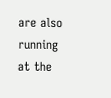are also running at the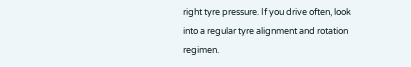right tyre pressure. If you drive often, look into a regular tyre alignment and rotation regimen.